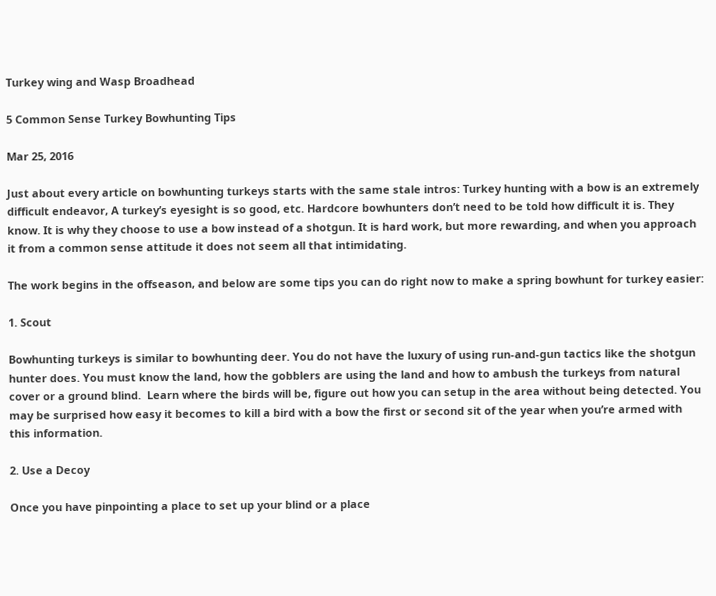Turkey wing and Wasp Broadhead

5 Common Sense Turkey Bowhunting Tips

Mar 25, 2016

Just about every article on bowhunting turkeys starts with the same stale intros: Turkey hunting with a bow is an extremely difficult endeavor, A turkey’s eyesight is so good, etc. Hardcore bowhunters don’t need to be told how difficult it is. They know. It is why they choose to use a bow instead of a shotgun. It is hard work, but more rewarding, and when you approach it from a common sense attitude it does not seem all that intimidating.

The work begins in the offseason, and below are some tips you can do right now to make a spring bowhunt for turkey easier:

1. Scout

Bowhunting turkeys is similar to bowhunting deer. You do not have the luxury of using run-and-gun tactics like the shotgun hunter does. You must know the land, how the gobblers are using the land and how to ambush the turkeys from natural cover or a ground blind.  Learn where the birds will be, figure out how you can setup in the area without being detected. You may be surprised how easy it becomes to kill a bird with a bow the first or second sit of the year when you’re armed with this information.

2. Use a Decoy

Once you have pinpointing a place to set up your blind or a place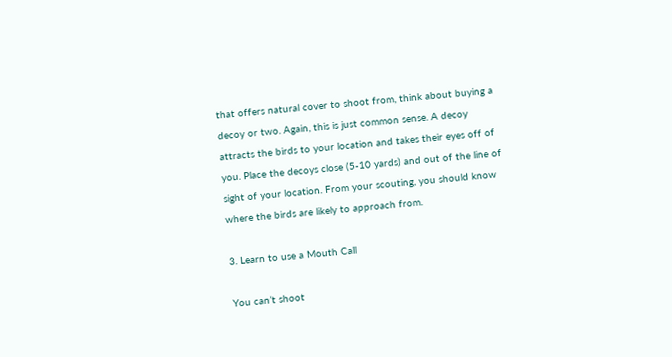that offers natural cover to shoot from, think about buying a decoy or two. Again, this is just common sense. A decoy attracts the birds to your location and takes their eyes off of you. Place the decoys close (5-10 yards) and out of the line of sight of your location. From your scouting, you should know where the birds are likely to approach from.

3. Learn to use a Mouth Call

You can’t shoot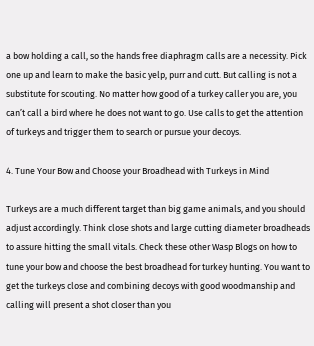a bow holding a call, so the hands free diaphragm calls are a necessity. Pick one up and learn to make the basic yelp, purr and cutt. But calling is not a substitute for scouting. No matter how good of a turkey caller you are, you can’t call a bird where he does not want to go. Use calls to get the attention of turkeys and trigger them to search or pursue your decoys.

4. Tune Your Bow and Choose your Broadhead with Turkeys in Mind

Turkeys are a much different target than big game animals, and you should adjust accordingly. Think close shots and large cutting diameter broadheads to assure hitting the small vitals. Check these other Wasp Blogs on how to tune your bow and choose the best broadhead for turkey hunting. You want to get the turkeys close and combining decoys with good woodmanship and calling will present a shot closer than you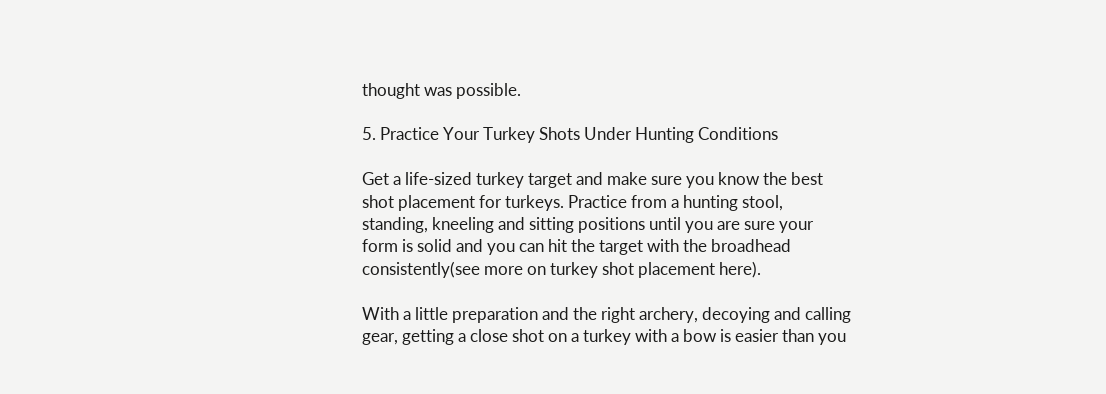thought was possible.

5. Practice Your Turkey Shots Under Hunting Conditions

Get a life-sized turkey target and make sure you know the best shot placement for turkeys. Practice from a hunting stool, standing, kneeling and sitting positions until you are sure your form is solid and you can hit the target with the broadhead consistently(see more on turkey shot placement here).

With a little preparation and the right archery, decoying and calling gear, getting a close shot on a turkey with a bow is easier than you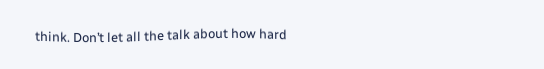think. Don’t let all the talk about how hard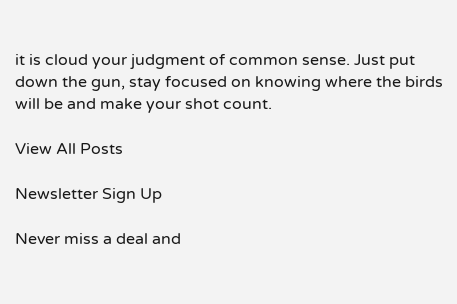it is cloud your judgment of common sense. Just put down the gun, stay focused on knowing where the birds will be and make your shot count.

View All Posts

Newsletter Sign Up

Never miss a deal and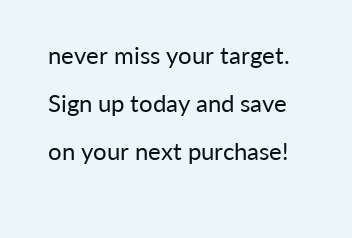never miss your target. Sign up today and save on your next purchase!